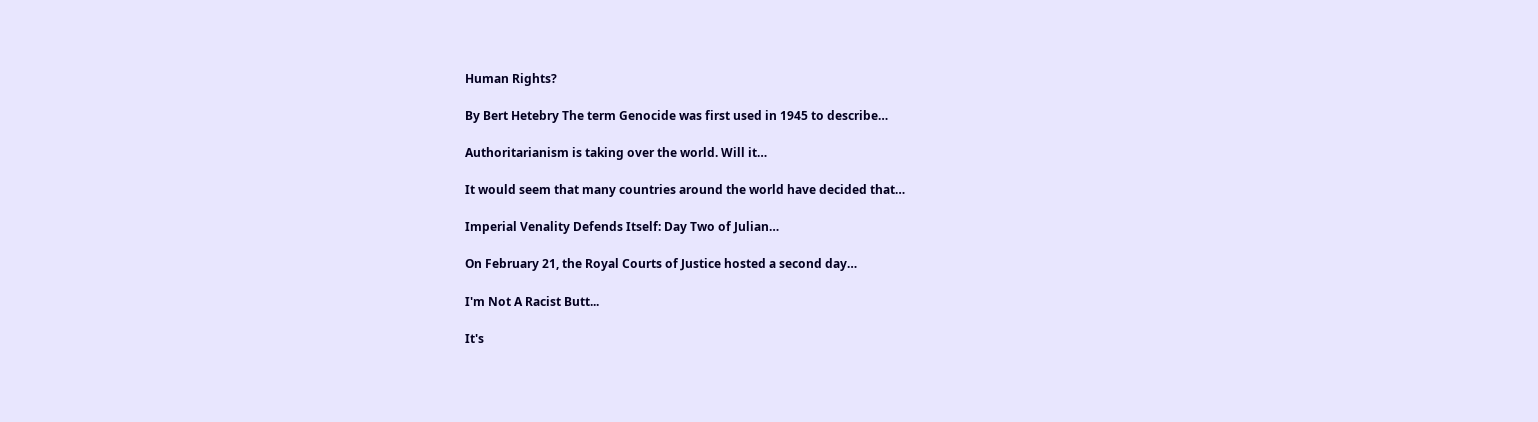Human Rights?

By Bert Hetebry The term Genocide was first used in 1945 to describe…

Authoritarianism is taking over the world. Will it…

It would seem that many countries around the world have decided that…

Imperial Venality Defends Itself: Day Two of Julian…

On February 21, the Royal Courts of Justice hosted a second day…

I'm Not A Racist Butt...

It's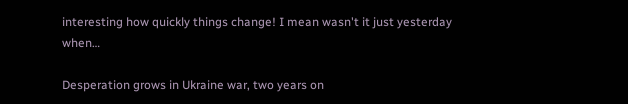interesting how quickly things change! I mean wasn't it just yesterday when…

Desperation grows in Ukraine war, two years on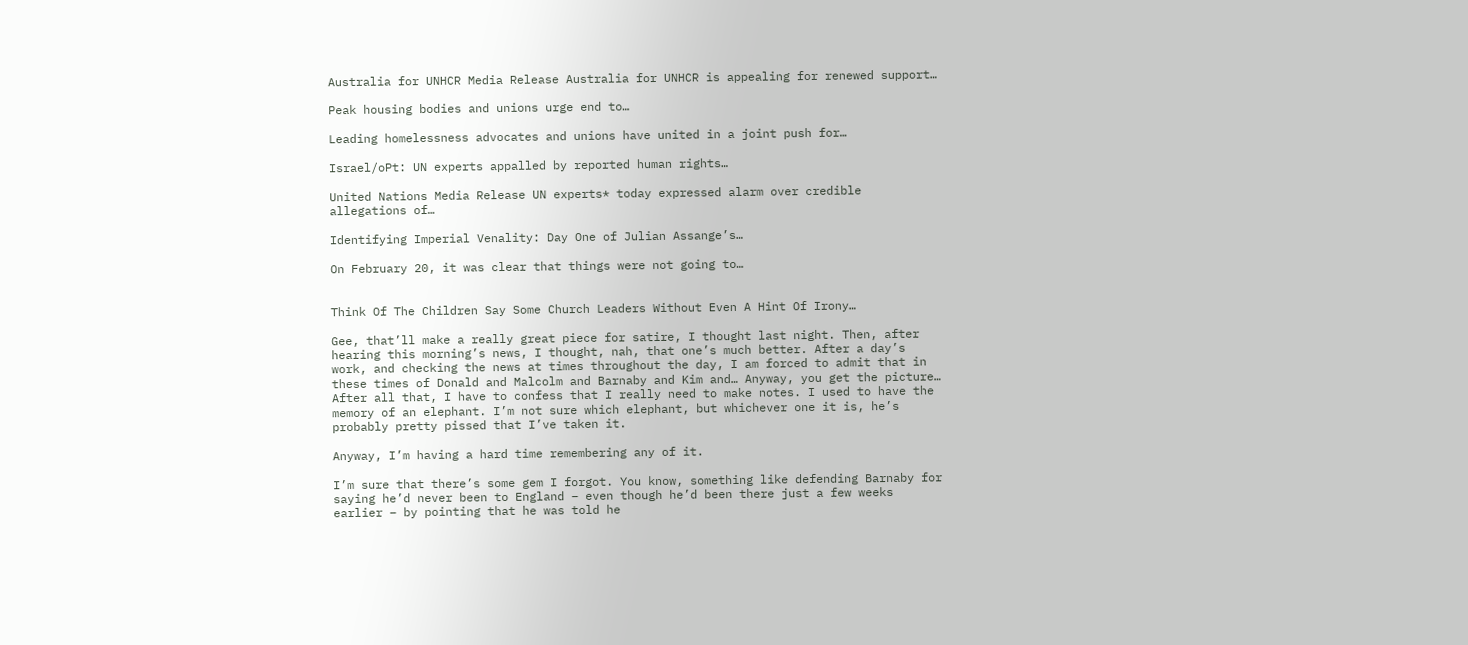Australia for UNHCR Media Release Australia for UNHCR is appealing for renewed support…

Peak housing bodies and unions urge end to…

Leading homelessness advocates and unions have united in a joint push for…

Israel/oPt: UN experts appalled by reported human rights…

United Nations Media Release UN experts* today expressed alarm over credible allegations of…

Identifying Imperial Venality: Day One of Julian Assange’s…

On February 20, it was clear that things were not going to…


Think Of The Children Say Some Church Leaders Without Even A Hint Of Irony…

Gee, that’ll make a really great piece for satire, I thought last night. Then, after hearing this morning’s news, I thought, nah, that one’s much better. After a day’s work, and checking the news at times throughout the day, I am forced to admit that in these times of Donald and Malcolm and Barnaby and Kim and… Anyway, you get the picture… After all that, I have to confess that I really need to make notes. I used to have the memory of an elephant. I’m not sure which elephant, but whichever one it is, he’s probably pretty pissed that I’ve taken it.

Anyway, I’m having a hard time remembering any of it.

I’m sure that there’s some gem I forgot. You know, something like defending Barnaby for saying he’d never been to England – even though he’d been there just a few weeks earlier – by pointing that he was told he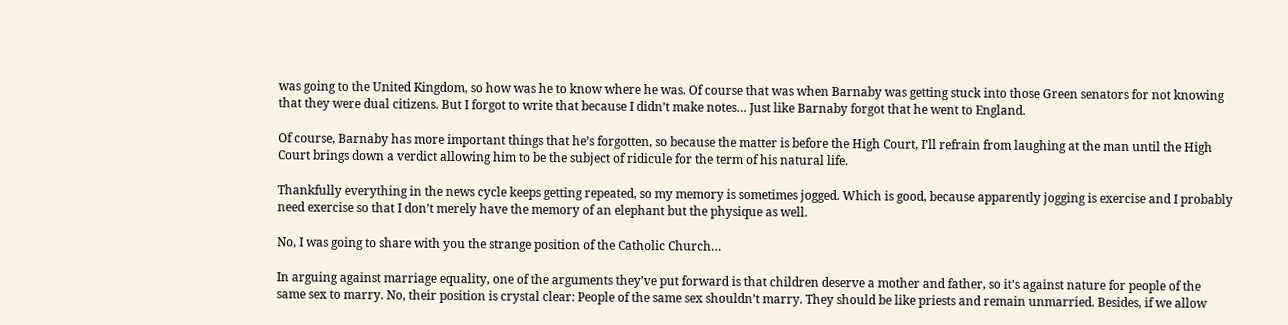was going to the United Kingdom, so how was he to know where he was. Of course that was when Barnaby was getting stuck into those Green senators for not knowing that they were dual citizens. But I forgot to write that because I didn’t make notes… Just like Barnaby forgot that he went to England.

Of course, Barnaby has more important things that he’s forgotten, so because the matter is before the High Court, I’ll refrain from laughing at the man until the High Court brings down a verdict allowing him to be the subject of ridicule for the term of his natural life.

Thankfully everything in the news cycle keeps getting repeated, so my memory is sometimes jogged. Which is good, because apparently jogging is exercise and I probably need exercise so that I don’t merely have the memory of an elephant but the physique as well.

No, I was going to share with you the strange position of the Catholic Church…

In arguing against marriage equality, one of the arguments they’ve put forward is that children deserve a mother and father, so it’s against nature for people of the same sex to marry. No, their position is crystal clear: People of the same sex shouldn’t marry. They should be like priests and remain unmarried. Besides, if we allow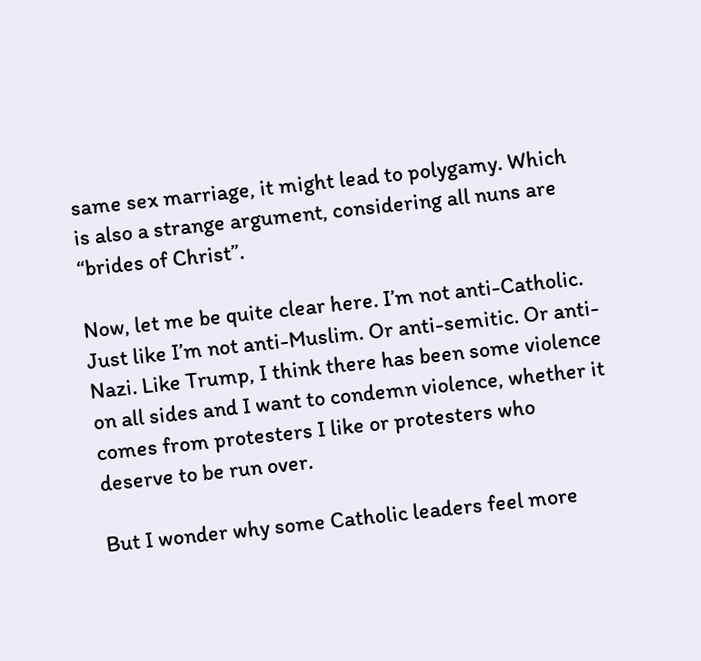same sex marriage, it might lead to polygamy. Which is also a strange argument, considering all nuns are “brides of Christ”.

Now, let me be quite clear here. I’m not anti-Catholic. Just like I’m not anti-Muslim. Or anti-semitic. Or anti-Nazi. Like Trump, I think there has been some violence on all sides and I want to condemn violence, whether it comes from protesters I like or protesters who deserve to be run over.

But I wonder why some Catholic leaders feel more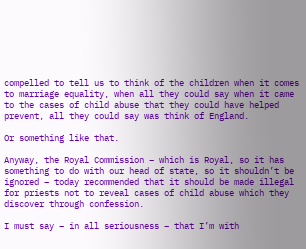compelled to tell us to think of the children when it comes to marriage equality, when all they could say when it came to the cases of child abuse that they could have helped prevent, all they could say was think of England.

Or something like that.

Anyway, the Royal Commission – which is Royal, so it has something to do with our head of state, so it shouldn’t be ignored – today recommended that it should be made illegal for priests not to reveal cases of child abuse which they discover through confession.

I must say – in all seriousness – that I’m with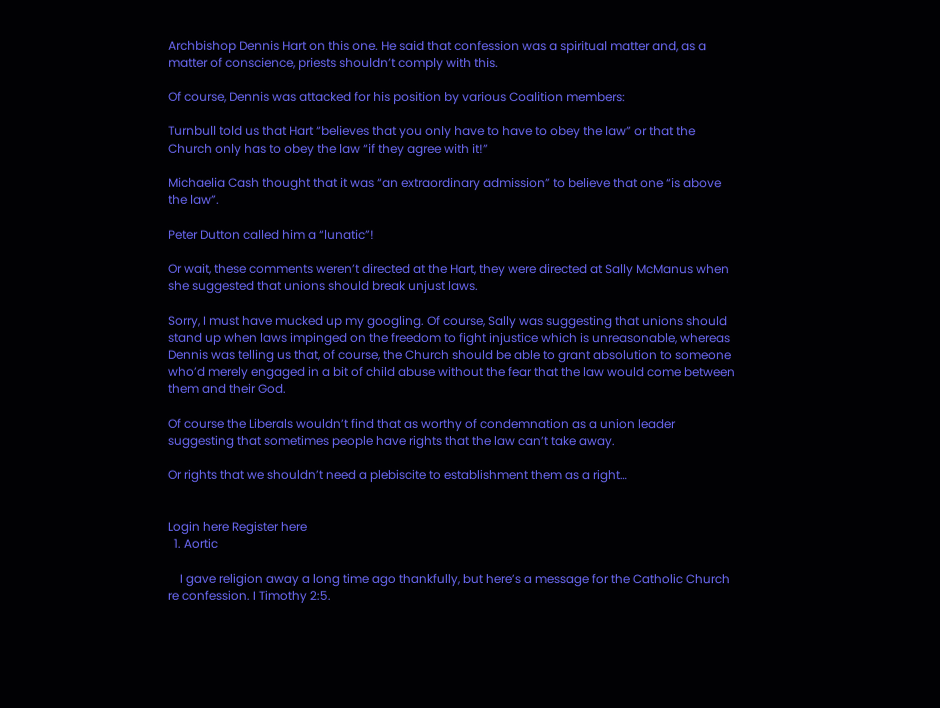Archbishop Dennis Hart on this one. He said that confession was a spiritual matter and, as a matter of conscience, priests shouldn’t comply with this.

Of course, Dennis was attacked for his position by various Coalition members:

Turnbull told us that Hart “believes that you only have to have to obey the law” or that the Church only has to obey the law “if they agree with it!”

Michaelia Cash thought that it was “an extraordinary admission” to believe that one “is above the law”.

Peter Dutton called him a “lunatic”!

Or wait, these comments weren’t directed at the Hart, they were directed at Sally McManus when she suggested that unions should break unjust laws.

Sorry, I must have mucked up my googling. Of course, Sally was suggesting that unions should stand up when laws impinged on the freedom to fight injustice which is unreasonable, whereas Dennis was telling us that, of course, the Church should be able to grant absolution to someone who’d merely engaged in a bit of child abuse without the fear that the law would come between them and their God.

Of course the Liberals wouldn’t find that as worthy of condemnation as a union leader suggesting that sometimes people have rights that the law can’t take away.

Or rights that we shouldn’t need a plebiscite to establishment them as a right…


Login here Register here
  1. Aortic

    I gave religion away a long time ago thankfully, but here’s a message for the Catholic Church re confession. I Timothy 2:5.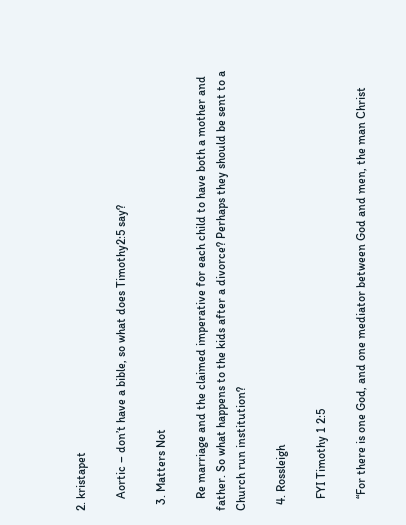2. kristapet

    Aortic – don’t have a bible, so what does Timothy2:5 say?

  3. Matters Not

    Re marriage and the claimed imperative for each child to have both a mother and father. So what happens to the kids after a divorce? Perhaps they should be sent to a Church run institution?

  4. Rossleigh

    FYI Timothy 1 2:5

    “For there is one God, and one mediator between God and men, the man Christ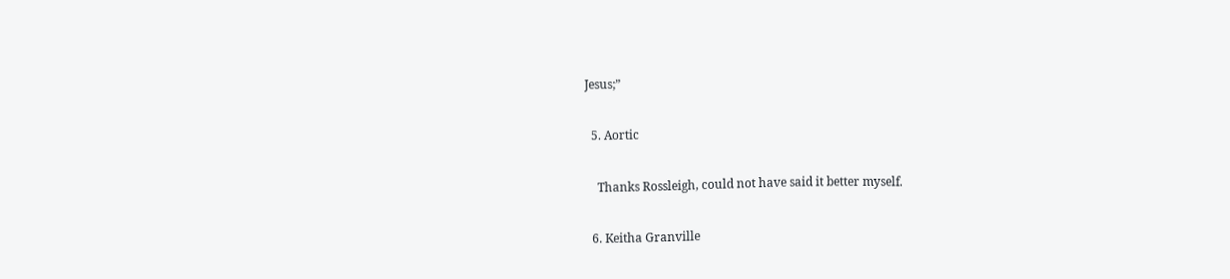Jesus;”

  5. Aortic

    Thanks Rossleigh, could not have said it better myself.

  6. Keitha Granville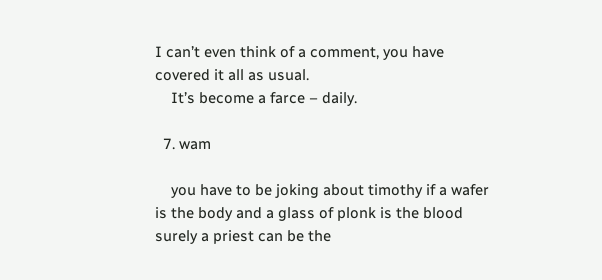I can’t even think of a comment, you have covered it all as usual.
    It’s become a farce – daily.

  7. wam

    you have to be joking about timothy if a wafer is the body and a glass of plonk is the blood surely a priest can be the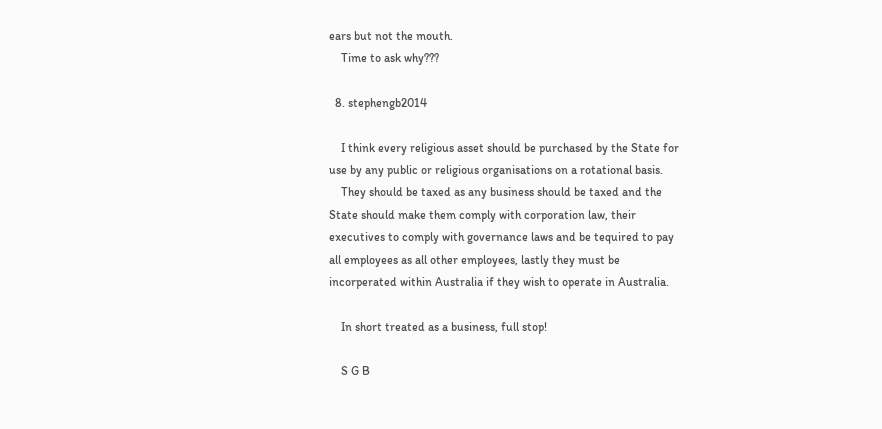ears but not the mouth.
    Time to ask why???

  8. stephengb2014

    I think every religious asset should be purchased by the State for use by any public or religious organisations on a rotational basis.
    They should be taxed as any business should be taxed and the State should make them comply with corporation law, their executives to comply with governance laws and be tequired to pay all employees as all other employees, lastly they must be incorperated within Australia if they wish to operate in Australia.

    In short treated as a business, full stop!

    S G B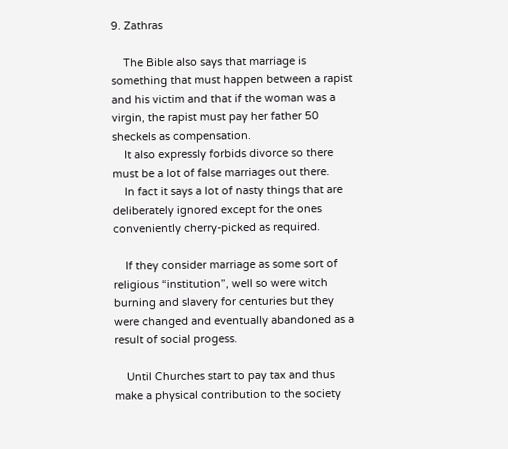9. Zathras

    The Bible also says that marriage is something that must happen between a rapist and his victim and that if the woman was a virgin, the rapist must pay her father 50 sheckels as compensation.
    It also expressly forbids divorce so there must be a lot of false marriages out there.
    In fact it says a lot of nasty things that are deliberately ignored except for the ones conveniently cherry-picked as required.

    If they consider marriage as some sort of religious “institution”, well so were witch burning and slavery for centuries but they were changed and eventually abandoned as a result of social progess.

    Until Churches start to pay tax and thus make a physical contribution to the society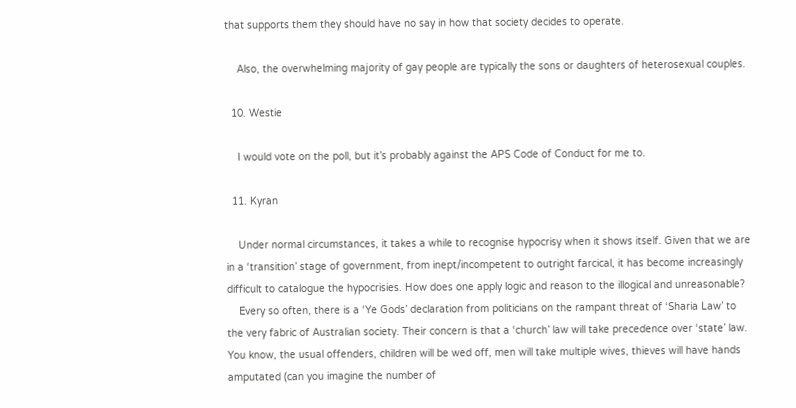that supports them they should have no say in how that society decides to operate.

    Also, the overwhelming majority of gay people are typically the sons or daughters of heterosexual couples.

  10. Westie

    I would vote on the poll, but it’s probably against the APS Code of Conduct for me to.

  11. Kyran

    Under normal circumstances, it takes a while to recognise hypocrisy when it shows itself. Given that we are in a ‘transition’ stage of government, from inept/incompetent to outright farcical, it has become increasingly difficult to catalogue the hypocrisies. How does one apply logic and reason to the illogical and unreasonable?
    Every so often, there is a ‘Ye Gods’ declaration from politicians on the rampant threat of ‘Sharia Law’ to the very fabric of Australian society. Their concern is that a ‘church’ law will take precedence over ‘state’ law. You know, the usual offenders, children will be wed off, men will take multiple wives, thieves will have hands amputated (can you imagine the number of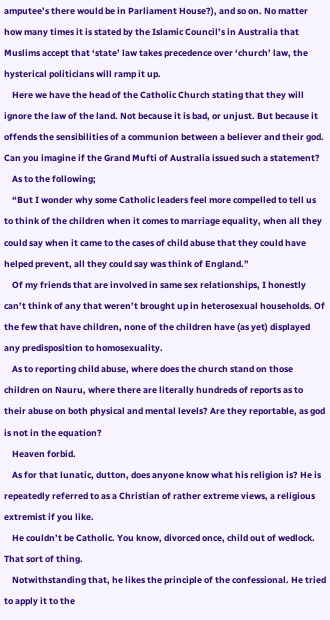amputee’s there would be in Parliament House?), and so on. No matter how many times it is stated by the Islamic Council’s in Australia that Muslims accept that ‘state’ law takes precedence over ‘church’ law, the hysterical politicians will ramp it up.
    Here we have the head of the Catholic Church stating that they will ignore the law of the land. Not because it is bad, or unjust. But because it offends the sensibilities of a communion between a believer and their god. Can you imagine if the Grand Mufti of Australia issued such a statement?
    As to the following;
    “But I wonder why some Catholic leaders feel more compelled to tell us to think of the children when it comes to marriage equality, when all they could say when it came to the cases of child abuse that they could have helped prevent, all they could say was think of England.”
    Of my friends that are involved in same sex relationships, I honestly can’t think of any that weren’t brought up in heterosexual households. Of the few that have children, none of the children have (as yet) displayed any predisposition to homosexuality.
    As to reporting child abuse, where does the church stand on those children on Nauru, where there are literally hundreds of reports as to their abuse on both physical and mental levels? Are they reportable, as god is not in the equation?
    Heaven forbid.
    As for that lunatic, dutton, does anyone know what his religion is? He is repeatedly referred to as a Christian of rather extreme views, a religious extremist if you like.
    He couldn’t be Catholic. You know, divorced once, child out of wedlock. That sort of thing.
    Notwithstanding that, he likes the principle of the confessional. He tried to apply it to the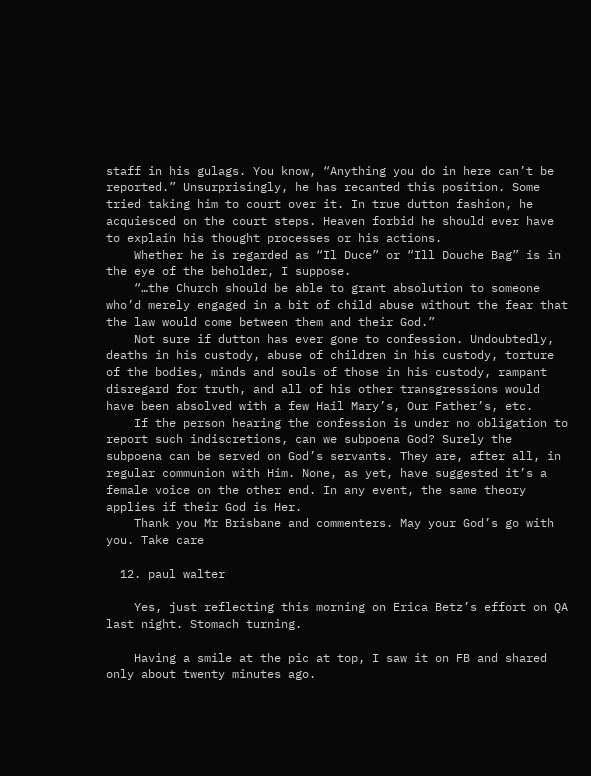staff in his gulags. You know, “Anything you do in here can’t be reported.” Unsurprisingly, he has recanted this position. Some tried taking him to court over it. In true dutton fashion, he acquiesced on the court steps. Heaven forbid he should ever have to explain his thought processes or his actions.
    Whether he is regarded as “Il Duce” or “Ill Douche Bag” is in the eye of the beholder, I suppose.
    “…the Church should be able to grant absolution to someone who’d merely engaged in a bit of child abuse without the fear that the law would come between them and their God.”
    Not sure if dutton has ever gone to confession. Undoubtedly, deaths in his custody, abuse of children in his custody, torture of the bodies, minds and souls of those in his custody, rampant disregard for truth, and all of his other transgressions would have been absolved with a few Hail Mary’s, Our Father’s, etc.
    If the person hearing the confession is under no obligation to report such indiscretions, can we subpoena God? Surely the subpoena can be served on God’s servants. They are, after all, in regular communion with Him. None, as yet, have suggested it’s a female voice on the other end. In any event, the same theory applies if their God is Her.
    Thank you Mr Brisbane and commenters. May your God’s go with you. Take care

  12. paul walter

    Yes, just reflecting this morning on Erica Betz’s effort on QA last night. Stomach turning.

    Having a smile at the pic at top, I saw it on FB and shared only about twenty minutes ago.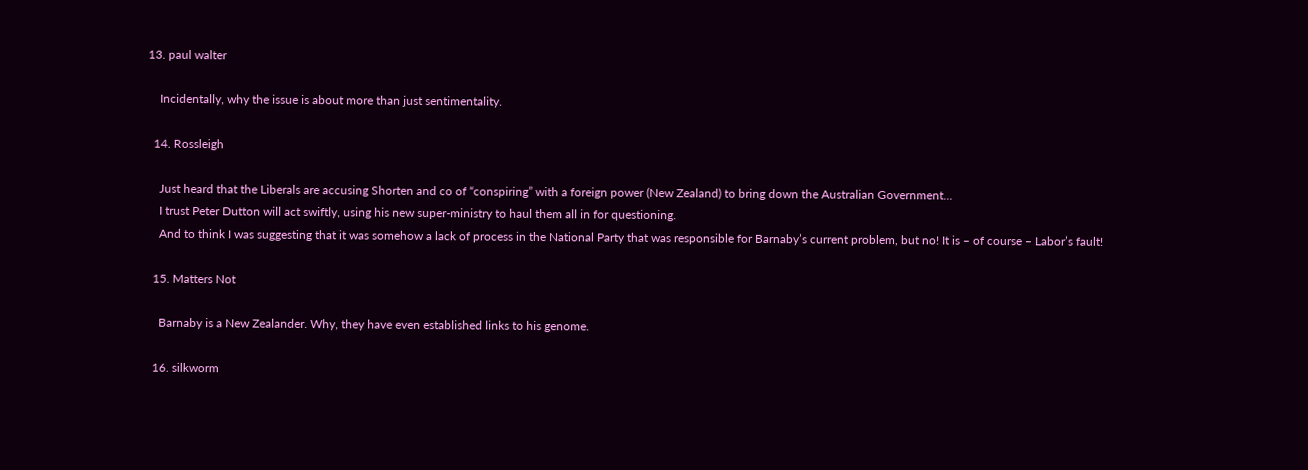13. paul walter

    Incidentally, why the issue is about more than just sentimentality.

  14. Rossleigh

    Just heard that the Liberals are accusing Shorten and co of “conspiring” with a foreign power (New Zealand) to bring down the Australian Government…
    I trust Peter Dutton will act swiftly, using his new super-ministry to haul them all in for questioning.
    And to think I was suggesting that it was somehow a lack of process in the National Party that was responsible for Barnaby’s current problem, but no! It is – of course – Labor’s fault!

  15. Matters Not

    Barnaby is a New Zealander. Why, they have even established links to his genome.

  16. silkworm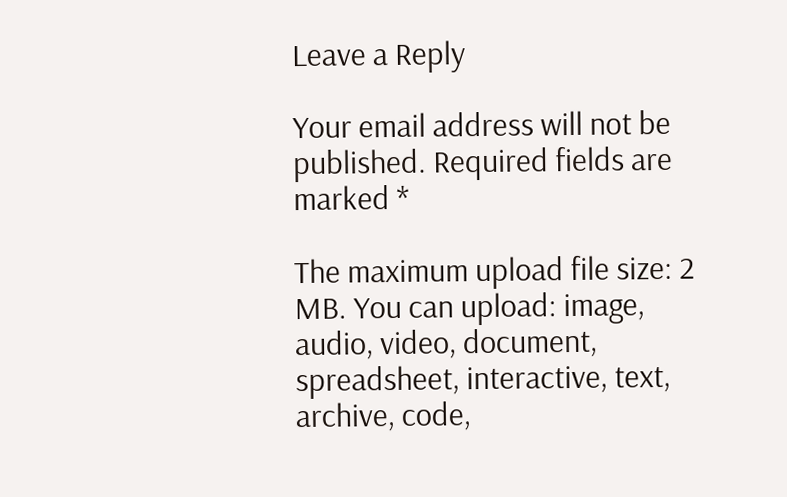Leave a Reply

Your email address will not be published. Required fields are marked *

The maximum upload file size: 2 MB. You can upload: image, audio, video, document, spreadsheet, interactive, text, archive, code,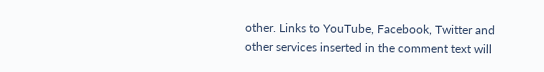other. Links to YouTube, Facebook, Twitter and other services inserted in the comment text will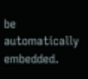be automatically embedded.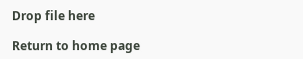Drop file here

Return to home page